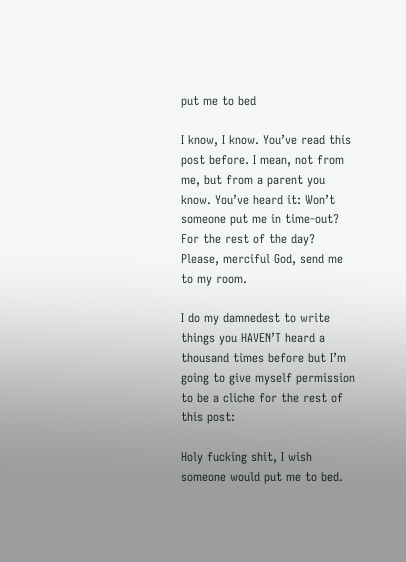put me to bed

I know, I know. You’ve read this post before. I mean, not from me, but from a parent you know. You’ve heard it: Won’t someone put me in time-out? For the rest of the day? Please, merciful God, send me to my room.

I do my damnedest to write things you HAVEN’T heard a thousand times before but I’m going to give myself permission to be a cliche for the rest of this post:

Holy fucking shit, I wish someone would put me to bed.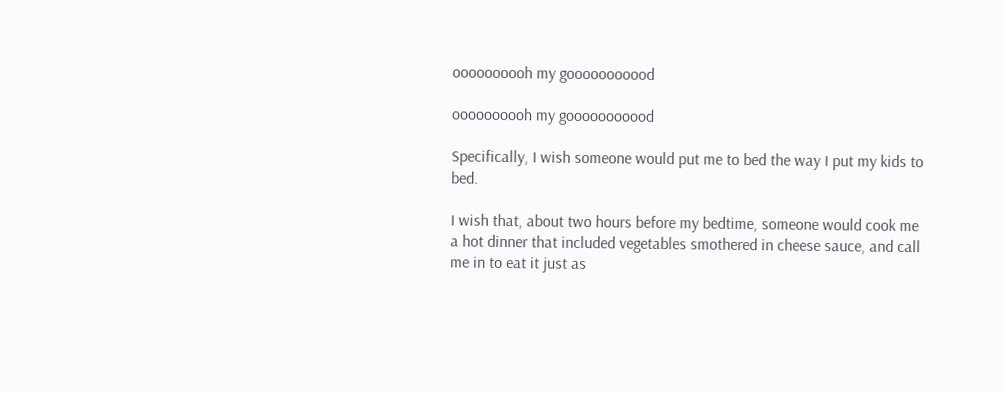oooooooooh my gooooooooood

oooooooooh my gooooooooood

Specifically, I wish someone would put me to bed the way I put my kids to bed.

I wish that, about two hours before my bedtime, someone would cook me a hot dinner that included vegetables smothered in cheese sauce, and call me in to eat it just as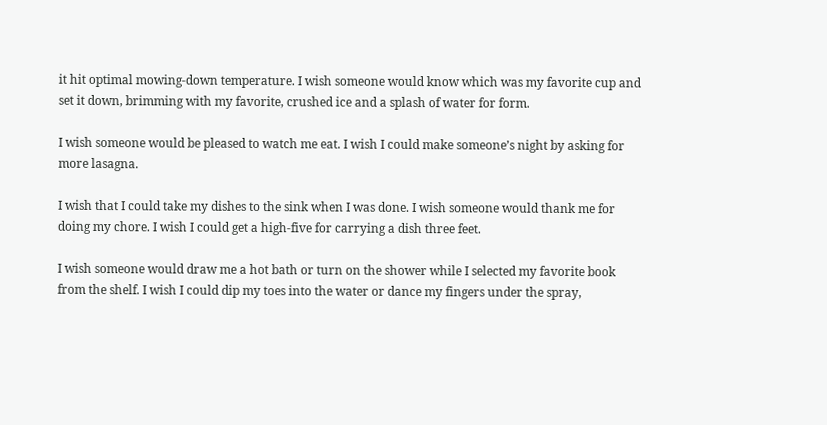it hit optimal mowing-down temperature. I wish someone would know which was my favorite cup and set it down, brimming with my favorite, crushed ice and a splash of water for form.

I wish someone would be pleased to watch me eat. I wish I could make someone’s night by asking for more lasagna.

I wish that I could take my dishes to the sink when I was done. I wish someone would thank me for doing my chore. I wish I could get a high-five for carrying a dish three feet.

I wish someone would draw me a hot bath or turn on the shower while I selected my favorite book from the shelf. I wish I could dip my toes into the water or dance my fingers under the spray,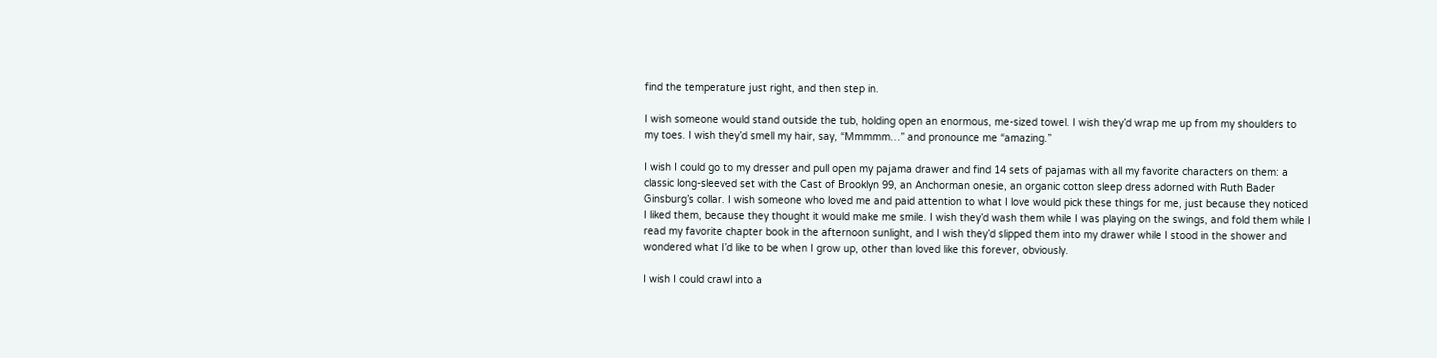find the temperature just right, and then step in.

I wish someone would stand outside the tub, holding open an enormous, me-sized towel. I wish they’d wrap me up from my shoulders to my toes. I wish they’d smell my hair, say, “Mmmmm…” and pronounce me “amazing.”

I wish I could go to my dresser and pull open my pajama drawer and find 14 sets of pajamas with all my favorite characters on them: a classic long-sleeved set with the Cast of Brooklyn 99, an Anchorman onesie, an organic cotton sleep dress adorned with Ruth Bader Ginsburg’s collar. I wish someone who loved me and paid attention to what I love would pick these things for me, just because they noticed I liked them, because they thought it would make me smile. I wish they’d wash them while I was playing on the swings, and fold them while I read my favorite chapter book in the afternoon sunlight, and I wish they’d slipped them into my drawer while I stood in the shower and wondered what I’d like to be when I grow up, other than loved like this forever, obviously.

I wish I could crawl into a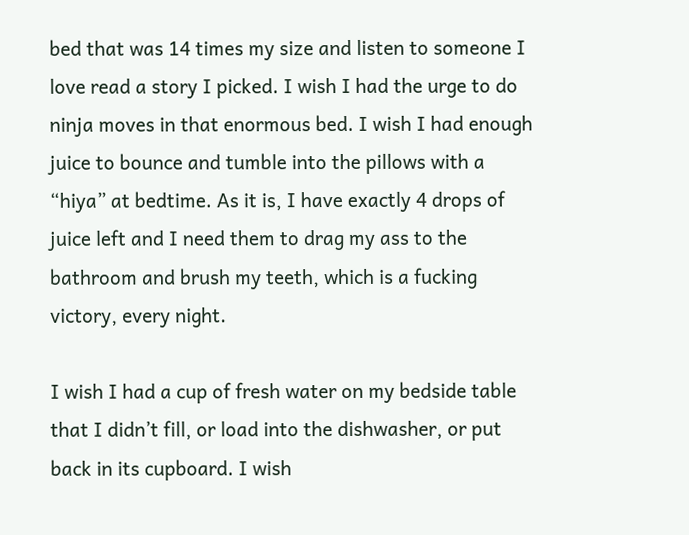bed that was 14 times my size and listen to someone I love read a story I picked. I wish I had the urge to do ninja moves in that enormous bed. I wish I had enough juice to bounce and tumble into the pillows with a “hiya” at bedtime. As it is, I have exactly 4 drops of juice left and I need them to drag my ass to the bathroom and brush my teeth, which is a fucking victory, every night.

I wish I had a cup of fresh water on my bedside table that I didn’t fill, or load into the dishwasher, or put back in its cupboard. I wish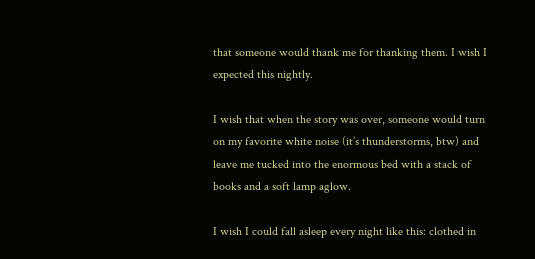that someone would thank me for thanking them. I wish I expected this nightly.

I wish that when the story was over, someone would turn on my favorite white noise (it’s thunderstorms, btw) and leave me tucked into the enormous bed with a stack of books and a soft lamp aglow.

I wish I could fall asleep every night like this: clothed in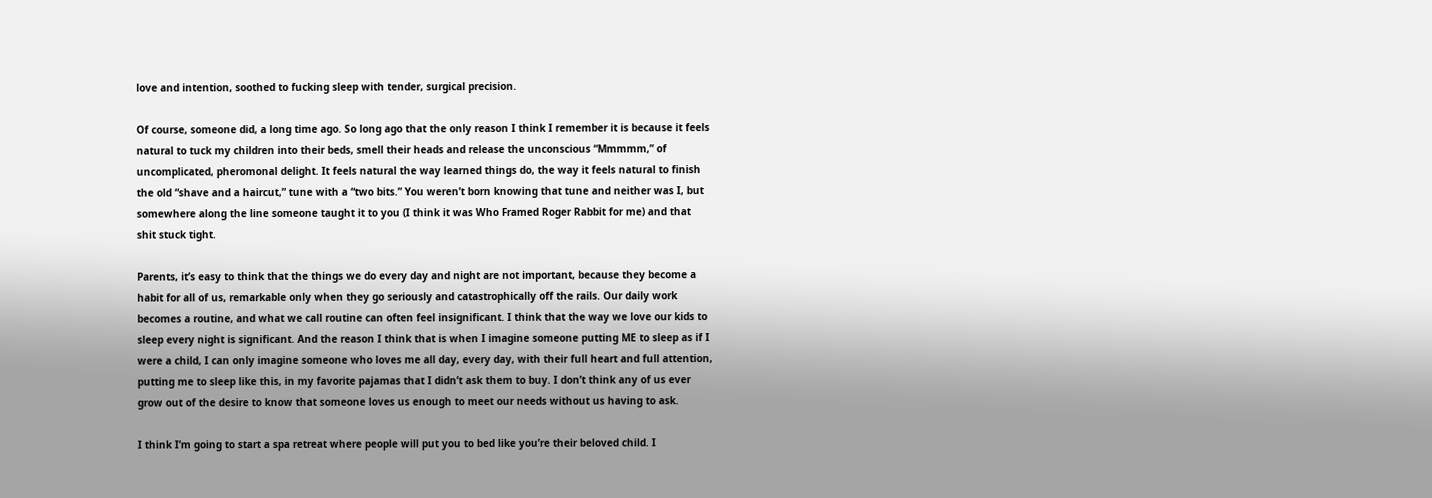love and intention, soothed to fucking sleep with tender, surgical precision.

Of course, someone did, a long time ago. So long ago that the only reason I think I remember it is because it feels natural to tuck my children into their beds, smell their heads and release the unconscious “Mmmmm,” of uncomplicated, pheromonal delight. It feels natural the way learned things do, the way it feels natural to finish the old “shave and a haircut,” tune with a “two bits.” You weren’t born knowing that tune and neither was I, but somewhere along the line someone taught it to you (I think it was Who Framed Roger Rabbit for me) and that shit stuck tight.

Parents, it’s easy to think that the things we do every day and night are not important, because they become a habit for all of us, remarkable only when they go seriously and catastrophically off the rails. Our daily work becomes a routine, and what we call routine can often feel insignificant. I think that the way we love our kids to sleep every night is significant. And the reason I think that is when I imagine someone putting ME to sleep as if I were a child, I can only imagine someone who loves me all day, every day, with their full heart and full attention, putting me to sleep like this, in my favorite pajamas that I didn’t ask them to buy. I don’t think any of us ever grow out of the desire to know that someone loves us enough to meet our needs without us having to ask.

I think I’m going to start a spa retreat where people will put you to bed like you’re their beloved child. I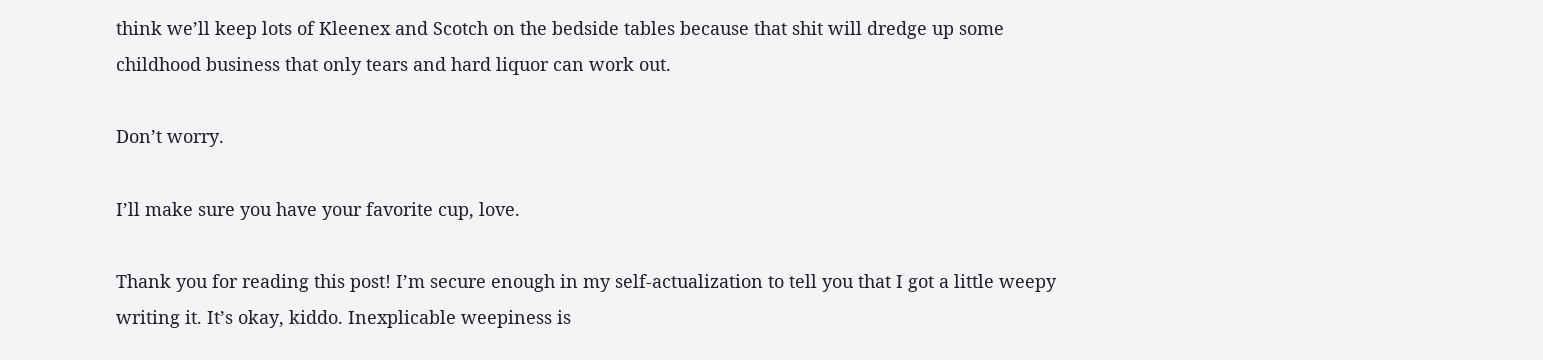think we’ll keep lots of Kleenex and Scotch on the bedside tables because that shit will dredge up some childhood business that only tears and hard liquor can work out.

Don’t worry.

I’ll make sure you have your favorite cup, love.

Thank you for reading this post! I’m secure enough in my self-actualization to tell you that I got a little weepy writing it. It’s okay, kiddo. Inexplicable weepiness is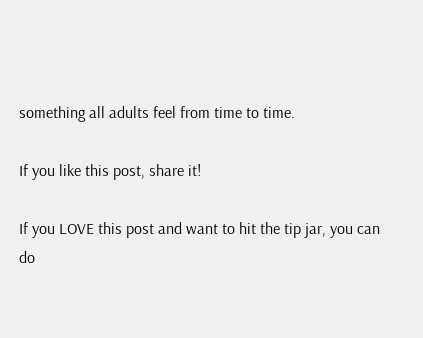something all adults feel from time to time.

If you like this post, share it!

If you LOVE this post and want to hit the tip jar, you can do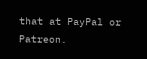that at PayPal or Patreon.